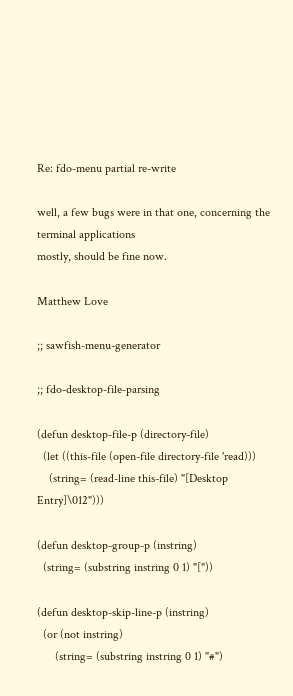Re: fdo-menu partial re-write

well, a few bugs were in that one, concerning the terminal applications
mostly, should be fine now.

Matthew Love

;; sawfish-menu-generator

;; fdo-desktop-file-parsing

(defun desktop-file-p (directory-file)
  (let ((this-file (open-file directory-file 'read)))
    (string= (read-line this-file) "[Desktop Entry]\012")))

(defun desktop-group-p (instring)
  (string= (substring instring 0 1) "["))

(defun desktop-skip-line-p (instring)
  (or (not instring)
      (string= (substring instring 0 1) "#")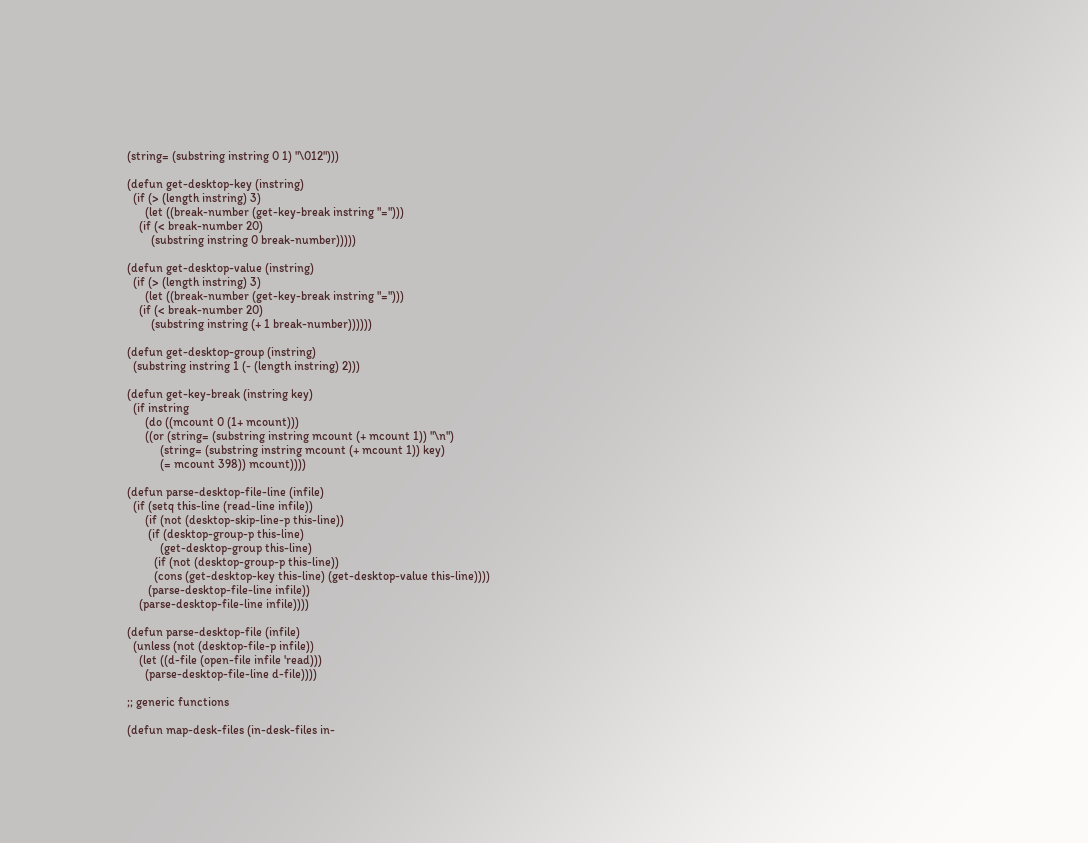(string= (substring instring 0 1) "\012")))

(defun get-desktop-key (instring)
  (if (> (length instring) 3)
      (let ((break-number (get-key-break instring "=")))
    (if (< break-number 20)
        (substring instring 0 break-number)))))

(defun get-desktop-value (instring)
  (if (> (length instring) 3)
      (let ((break-number (get-key-break instring "=")))
    (if (< break-number 20)
        (substring instring (+ 1 break-number))))))

(defun get-desktop-group (instring)
  (substring instring 1 (- (length instring) 2)))

(defun get-key-break (instring key)
  (if instring
      (do ((mcount 0 (1+ mcount)))
      ((or (string= (substring instring mcount (+ mcount 1)) "\n")
           (string= (substring instring mcount (+ mcount 1)) key)
           (= mcount 398)) mcount))))

(defun parse-desktop-file-line (infile)
  (if (setq this-line (read-line infile))
      (if (not (desktop-skip-line-p this-line))
       (if (desktop-group-p this-line)
           (get-desktop-group this-line)
         (if (not (desktop-group-p this-line))
         (cons (get-desktop-key this-line) (get-desktop-value this-line))))
       (parse-desktop-file-line infile))
    (parse-desktop-file-line infile))))

(defun parse-desktop-file (infile)
  (unless (not (desktop-file-p infile))
    (let ((d-file (open-file infile 'read)))
      (parse-desktop-file-line d-file))))

;; generic functions

(defun map-desk-files (in-desk-files in-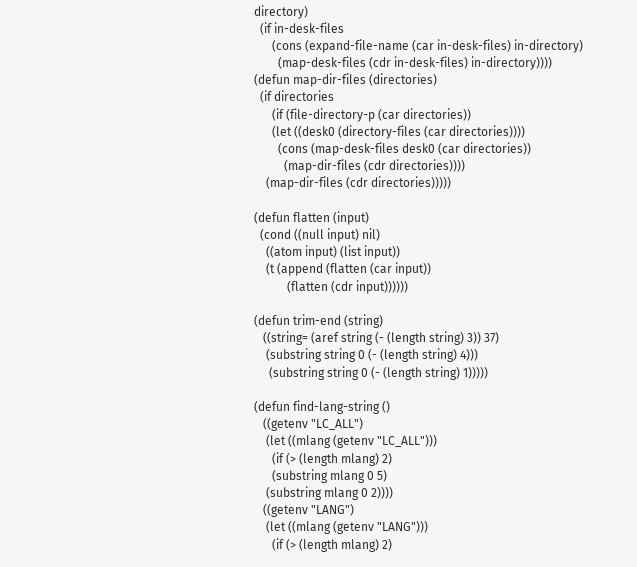directory)
  (if in-desk-files
      (cons (expand-file-name (car in-desk-files) in-directory)
        (map-desk-files (cdr in-desk-files) in-directory))))
(defun map-dir-files (directories)
  (if directories
      (if (file-directory-p (car directories))
      (let ((desk0 (directory-files (car directories))))
        (cons (map-desk-files desk0 (car directories))
          (map-dir-files (cdr directories))))
    (map-dir-files (cdr directories)))))

(defun flatten (input)
  (cond ((null input) nil)
    ((atom input) (list input))
    (t (append (flatten (car input))
           (flatten (cdr input))))))

(defun trim-end (string)
   ((string= (aref string (- (length string) 3)) 37)
    (substring string 0 (- (length string) 4)))
     (substring string 0 (- (length string) 1)))))

(defun find-lang-string ()
   ((getenv "LC_ALL")
    (let ((mlang (getenv "LC_ALL")))
      (if (> (length mlang) 2)
      (substring mlang 0 5)
    (substring mlang 0 2))))
   ((getenv "LANG")
    (let ((mlang (getenv "LANG")))
      (if (> (length mlang) 2)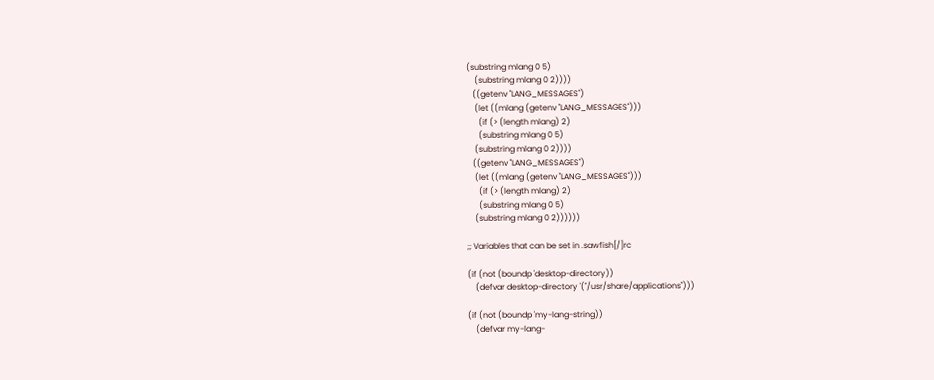(substring mlang 0 5)
    (substring mlang 0 2))))
   ((getenv "LANG_MESSAGES")
    (let ((mlang (getenv "LANG_MESSAGES")))
      (if (> (length mlang) 2)
      (substring mlang 0 5)
    (substring mlang 0 2))))
   ((getenv "LANG_MESSAGES")
    (let ((mlang (getenv "LANG_MESSAGES")))
      (if (> (length mlang) 2)
      (substring mlang 0 5)
    (substring mlang 0 2))))))

;; Variables that can be set in .sawfish[/]rc

(if (not (boundp 'desktop-directory))
    (defvar desktop-directory '("/usr/share/applications")))

(if (not (boundp 'my-lang-string))
    (defvar my-lang-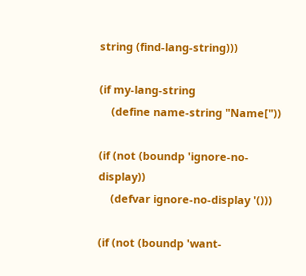string (find-lang-string)))

(if my-lang-string
    (define name-string "Name["))

(if (not (boundp 'ignore-no-display))
    (defvar ignore-no-display '()))

(if (not (boundp 'want-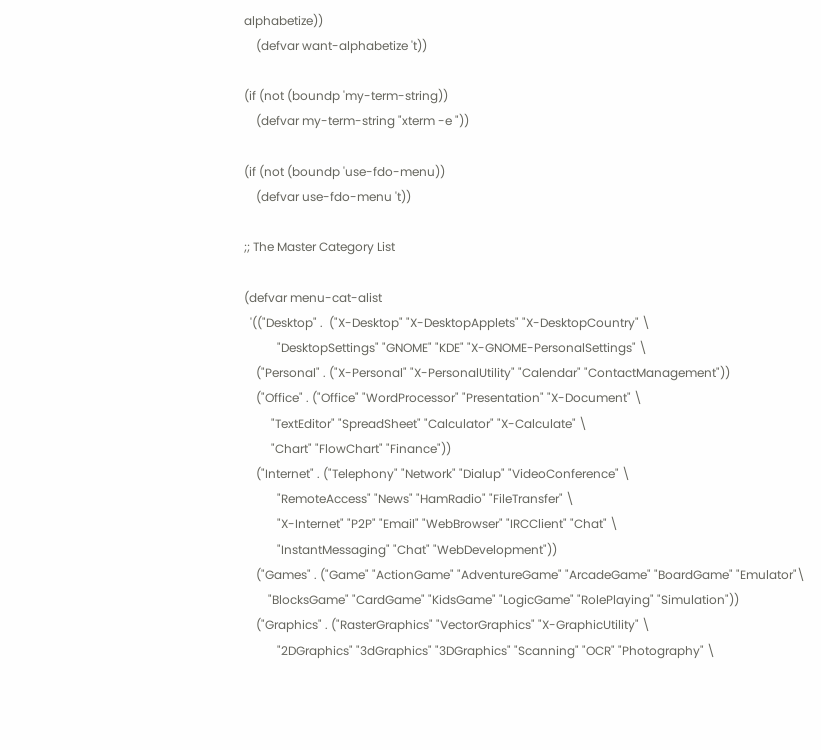alphabetize))
    (defvar want-alphabetize 't))

(if (not (boundp 'my-term-string))
    (defvar my-term-string "xterm -e "))

(if (not (boundp 'use-fdo-menu))
    (defvar use-fdo-menu 't))

;; The Master Category List

(defvar menu-cat-alist
  '(("Desktop" .  ("X-Desktop" "X-DesktopApplets" "X-DesktopCountry" \
           "DesktopSettings" "GNOME" "KDE" "X-GNOME-PersonalSettings" \
    ("Personal" . ("X-Personal" "X-PersonalUtility" "Calendar" "ContactManagement"))
    ("Office" . ("Office" "WordProcessor" "Presentation" "X-Document" \
         "TextEditor" "SpreadSheet" "Calculator" "X-Calculate" \
         "Chart" "FlowChart" "Finance"))
    ("Internet" . ("Telephony" "Network" "Dialup" "VideoConference" \
           "RemoteAccess" "News" "HamRadio" "FileTransfer" \
           "X-Internet" "P2P" "Email" "WebBrowser" "IRCClient" "Chat" \
           "InstantMessaging" "Chat" "WebDevelopment"))
    ("Games" . ("Game" "ActionGame" "AdventureGame" "ArcadeGame" "BoardGame" "Emulator"\
        "BlocksGame" "CardGame" "KidsGame" "LogicGame" "RolePlaying" "Simulation"))
    ("Graphics" . ("RasterGraphics" "VectorGraphics" "X-GraphicUtility" \
           "2DGraphics" "3dGraphics" "3DGraphics" "Scanning" "OCR" "Photography" \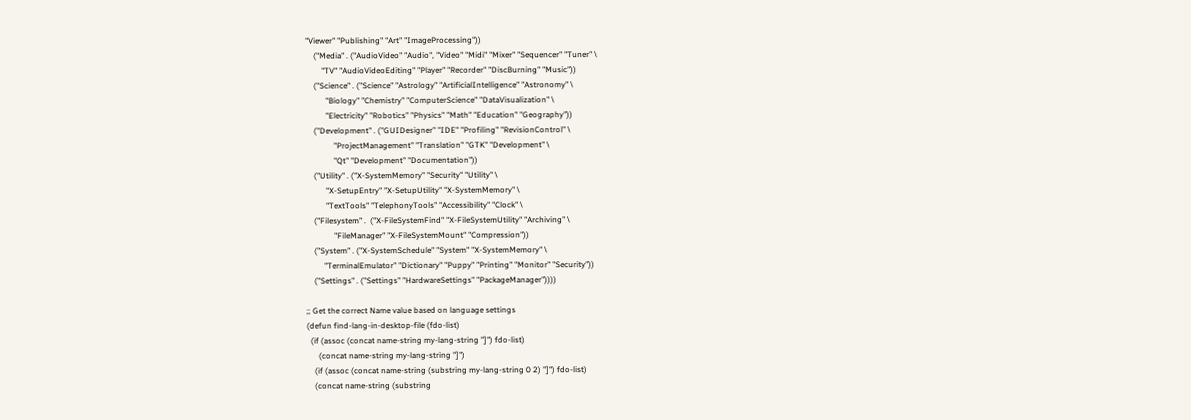"Viewer" "Publishing" "Art" "ImageProcessing"))
    ("Media" . ("AudioVideo" "Audio", "Video" "Midi" "Mixer" "Sequencer" "Tuner" \
        "TV" "AudioVideoEditing" "Player" "Recorder" "DiscBurning" "Music"))
    ("Science" . ("Science" "Astrology" "ArtificialIntelligence" "Astronomy" \
          "Biology" "Chemistry" "ComputerScience" "DataVisualization" \
          "Electricity" "Robotics" "Physics" "Math" "Education" "Geography"))
    ("Development" . ("GUIDesigner" "IDE" "Profiling" "RevisionControl" \
              "ProjectManagement" "Translation" "GTK" "Development" \
              "Qt" "Development" "Documentation"))
    ("Utility" . ("X-SystemMemory" "Security" "Utility" \
          "X-SetupEntry" "X-SetupUtility" "X-SystemMemory" \
          "TextTools" "TelephonyTools" "Accessibility" "Clock" \
    ("Filesystem" .  ("X-FileSystemFind" "X-FileSystemUtility" "Archiving" \
              "FileManager" "X-FileSystemMount" "Compression"))
    ("System" . ("X-SystemSchedule" "System" "X-SystemMemory" \
         "TerminalEmulator" "Dictionary" "Puppy" "Printing" "Monitor" "Security"))
    ("Settings" . ("Settings" "HardwareSettings" "PackageManager"))))

;; Get the correct Name value based on language settings
(defun find-lang-in-desktop-file (fdo-list)
  (if (assoc (concat name-string my-lang-string "]") fdo-list)
      (concat name-string my-lang-string "]")
    (if (assoc (concat name-string (substring my-lang-string 0 2) "]") fdo-list)
    (concat name-string (substring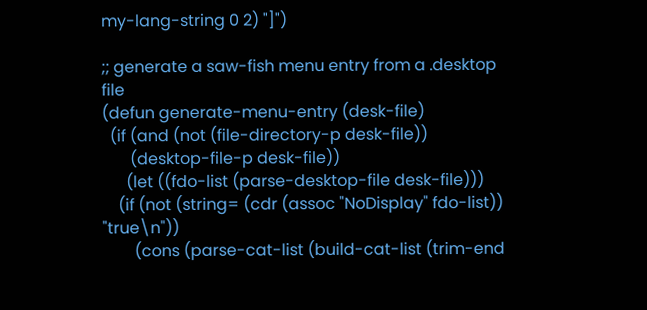my-lang-string 0 2) "]")

;; generate a saw-fish menu entry from a .desktop file
(defun generate-menu-entry (desk-file)
  (if (and (not (file-directory-p desk-file))
       (desktop-file-p desk-file))
      (let ((fdo-list (parse-desktop-file desk-file)))
    (if (not (string= (cdr (assoc "NoDisplay" fdo-list)) "true\n"))
        (cons (parse-cat-list (build-cat-list (trim-end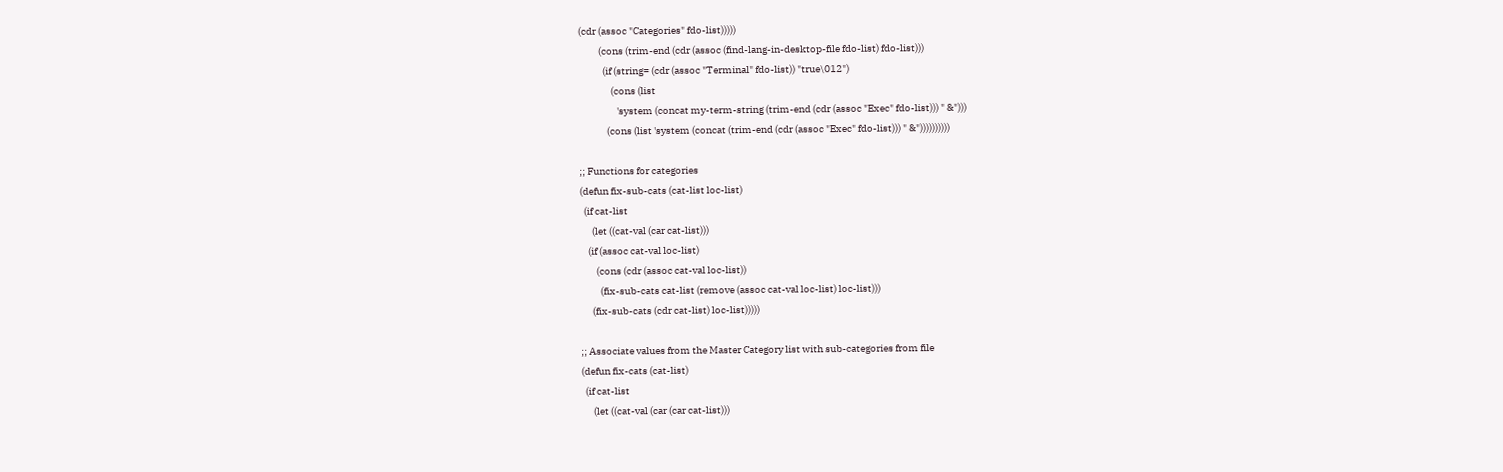(cdr (assoc "Categories" fdo-list)))))
          (cons (trim-end (cdr (assoc (find-lang-in-desktop-file fdo-list) fdo-list)))
            (if (string= (cdr (assoc "Terminal" fdo-list)) "true\012")
                (cons (list
                   'system (concat my-term-string (trim-end (cdr (assoc "Exec" fdo-list))) " &")))
              (cons (list 'system (concat (trim-end (cdr (assoc "Exec" fdo-list))) " &"))))))))))

;; Functions for categories
(defun fix-sub-cats (cat-list loc-list)
  (if cat-list
      (let ((cat-val (car cat-list)))
    (if (assoc cat-val loc-list)
        (cons (cdr (assoc cat-val loc-list))
          (fix-sub-cats cat-list (remove (assoc cat-val loc-list) loc-list)))
      (fix-sub-cats (cdr cat-list) loc-list)))))

;; Associate values from the Master Category list with sub-categories from file
(defun fix-cats (cat-list)
  (if cat-list
      (let ((cat-val (car (car cat-list)))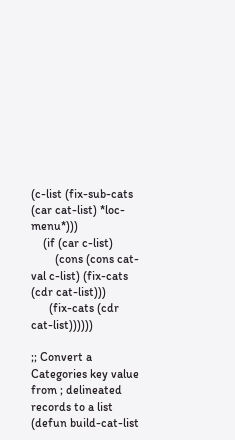(c-list (fix-sub-cats (car cat-list) *loc-menu*)))
    (if (car c-list)
        (cons (cons cat-val c-list) (fix-cats (cdr cat-list)))
      (fix-cats (cdr cat-list))))))

;; Convert a Categories key value from ; delineated records to a list
(defun build-cat-list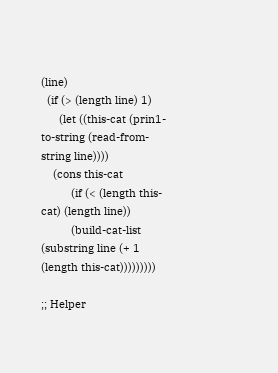(line)
  (if (> (length line) 1)
      (let ((this-cat (prin1-to-string (read-from-string line))))
    (cons this-cat
          (if (< (length this-cat) (length line))
          (build-cat-list (substring line (+ 1 (length this-cat)))))))))

;; Helper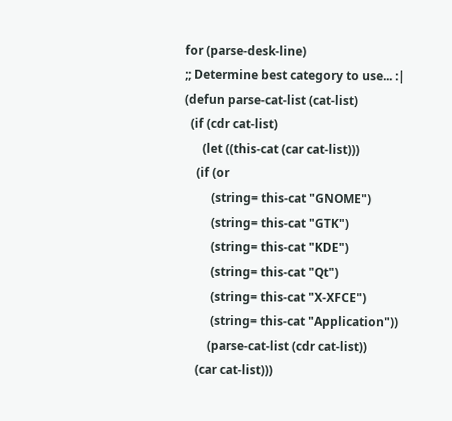for (parse-desk-line)
;; Determine best category to use... :|
(defun parse-cat-list (cat-list)
  (if (cdr cat-list)
      (let ((this-cat (car cat-list)))
    (if (or
         (string= this-cat "GNOME")
         (string= this-cat "GTK")
         (string= this-cat "KDE")
         (string= this-cat "Qt")
         (string= this-cat "X-XFCE")
         (string= this-cat "Application"))
        (parse-cat-list (cdr cat-list))
    (car cat-list)))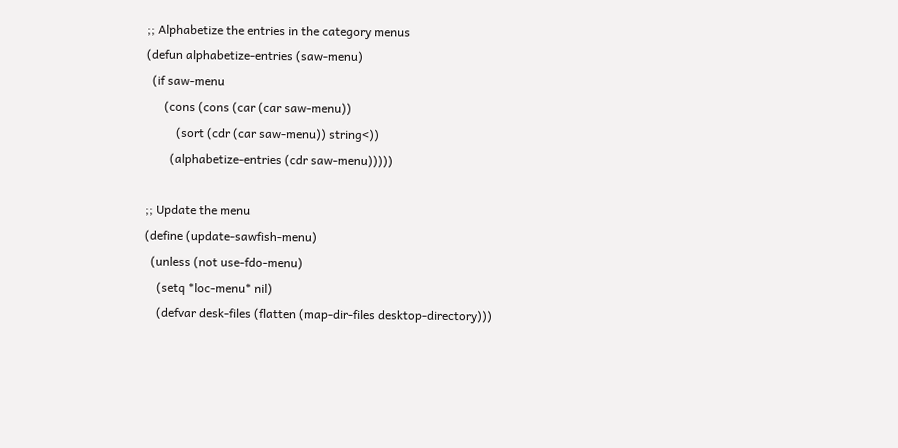;; Alphabetize the entries in the category menus
(defun alphabetize-entries (saw-menu)
  (if saw-menu
      (cons (cons (car (car saw-menu))
          (sort (cdr (car saw-menu)) string<))
        (alphabetize-entries (cdr saw-menu)))))

;; Update the menu
(define (update-sawfish-menu)
  (unless (not use-fdo-menu)
    (setq *loc-menu* nil)
    (defvar desk-files (flatten (map-dir-files desktop-directory)))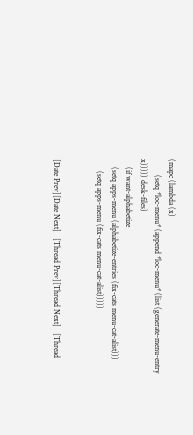(mapc (lambda (x)
        (setq *loc-menu* (append *loc-menu* (list (generate-menu-entry x))))) desk-files)
    (if want-alphabetize
    (setq apps-menu (alphabetize-entries (fix-cats menu-cat-alist)))
      (setq apps-menu (fix-cats menu-cat-alist)))))


[Date Prev][Date Next]   [Thread Prev][Thread Next]   [Thread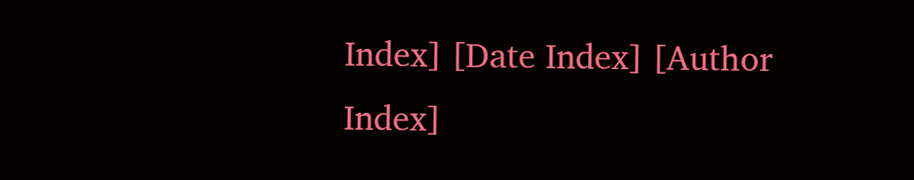Index] [Date Index] [Author Index]